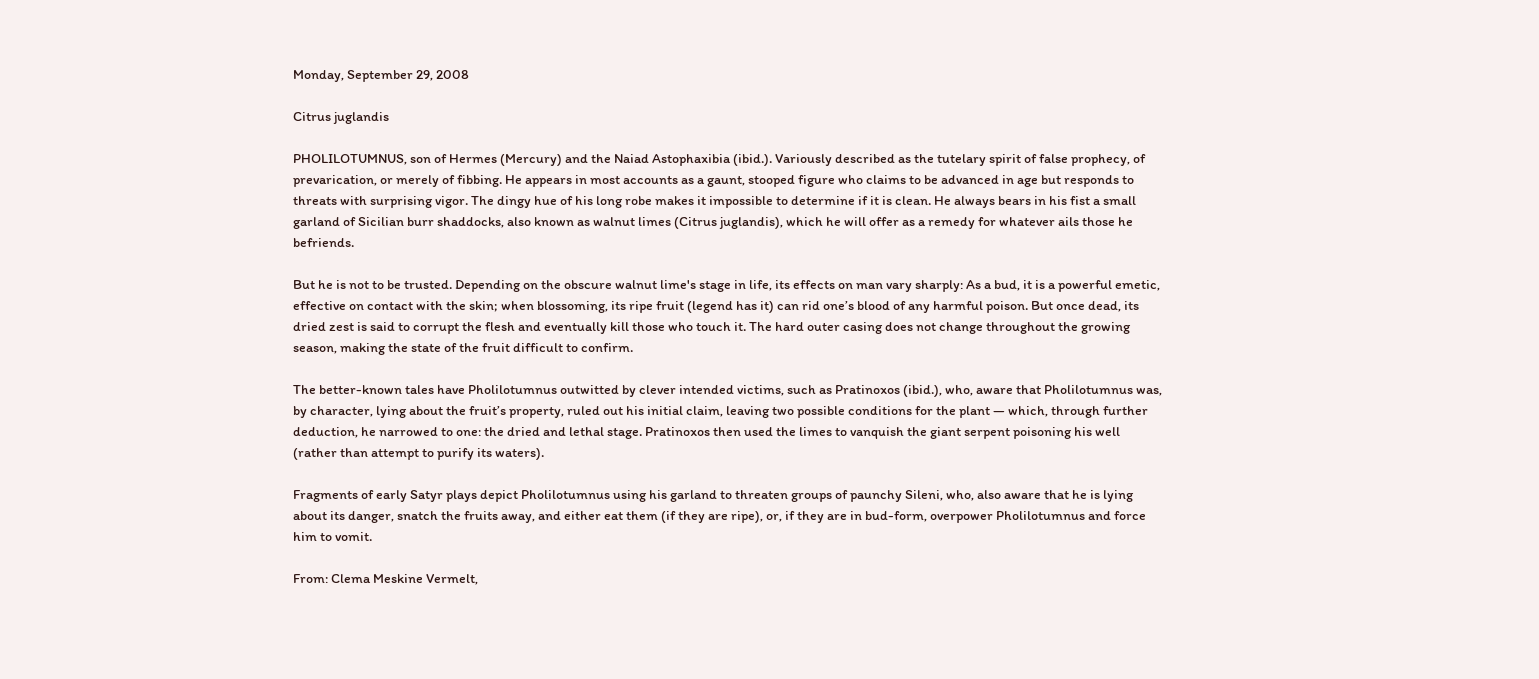Monday, September 29, 2008

Citrus juglandis

PHOLILOTUMNUS, son of Hermes (Mercury) and the Naiad Astophaxibia (ibid.). Variously described as the tutelary spirit of false prophecy, of prevarication, or merely of fibbing. He appears in most accounts as a gaunt, stooped figure who claims to be advanced in age but responds to threats with surprising vigor. The dingy hue of his long robe makes it impossible to determine if it is clean. He always bears in his fist a small garland of Sicilian burr shaddocks, also known as walnut limes (Citrus juglandis), which he will offer as a remedy for whatever ails those he befriends.

But he is not to be trusted. Depending on the obscure walnut lime's stage in life, its effects on man vary sharply: As a bud, it is a powerful emetic, effective on contact with the skin; when blossoming, its ripe fruit (legend has it) can rid one’s blood of any harmful poison. But once dead, its dried zest is said to corrupt the flesh and eventually kill those who touch it. The hard outer casing does not change throughout the growing season, making the state of the fruit difficult to confirm.

The better-known tales have Pholilotumnus outwitted by clever intended victims, such as Pratinoxos (ibid.), who, aware that Pholilotumnus was, by character, lying about the fruit’s property, ruled out his initial claim, leaving two possible conditions for the plant — which, through further deduction, he narrowed to one: the dried and lethal stage. Pratinoxos then used the limes to vanquish the giant serpent poisoning his well (rather than attempt to purify its waters).

Fragments of early Satyr plays depict Pholilotumnus using his garland to threaten groups of paunchy Sileni, who, also aware that he is lying about its danger, snatch the fruits away, and either eat them (if they are ripe), or, if they are in bud-form, overpower Pholilotumnus and force him to vomit.

From: Clema Meskine Vermelt,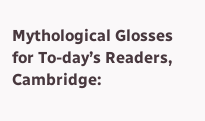Mythological Glosses for To-day’s Readers, Cambridge: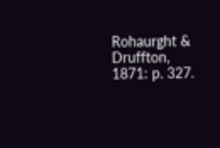Rohaurght & Druffton, 1871: p. 327.